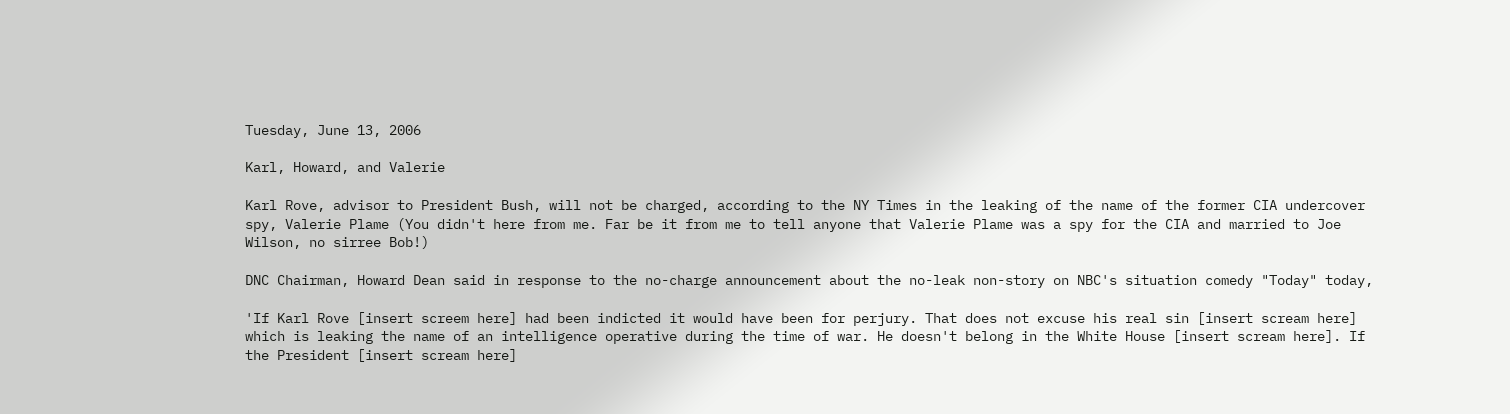Tuesday, June 13, 2006

Karl, Howard, and Valerie

Karl Rove, advisor to President Bush, will not be charged, according to the NY Times in the leaking of the name of the former CIA undercover spy, Valerie Plame (You didn't here from me. Far be it from me to tell anyone that Valerie Plame was a spy for the CIA and married to Joe Wilson, no sirree Bob!)

DNC Chairman, Howard Dean said in response to the no-charge announcement about the no-leak non-story on NBC's situation comedy "Today" today,

'If Karl Rove [insert screem here] had been indicted it would have been for perjury. That does not excuse his real sin [insert scream here] which is leaking the name of an intelligence operative during the time of war. He doesn't belong in the White House [insert scream here]. If the President [insert scream here]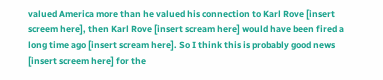valued America more than he valued his connection to Karl Rove [insert screem here], then Karl Rove [insert scream here] would have been fired a long time ago [insert scream here]. So I think this is probably good news [insert screem here] for the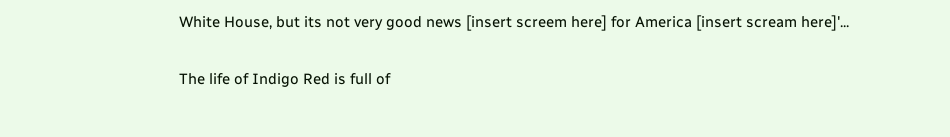White House, but its not very good news [insert screem here] for America [insert scream here]'...

The life of Indigo Red is full of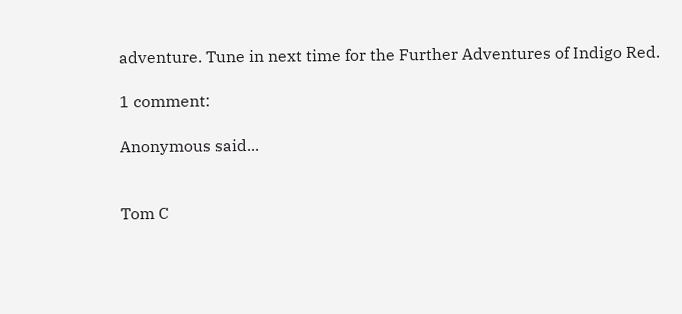adventure. Tune in next time for the Further Adventures of Indigo Red.

1 comment:

Anonymous said...


Tom C